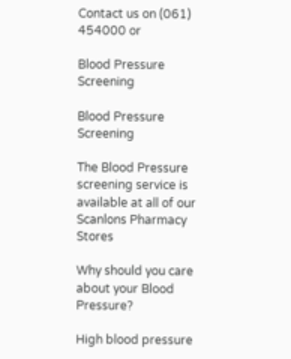Contact us on (061) 454000 or

Blood Pressure Screening

Blood Pressure Screening

The Blood Pressure screening service is available at all of our Scanlons Pharmacy Stores

Why should you care about your Blood Pressure?

High blood pressure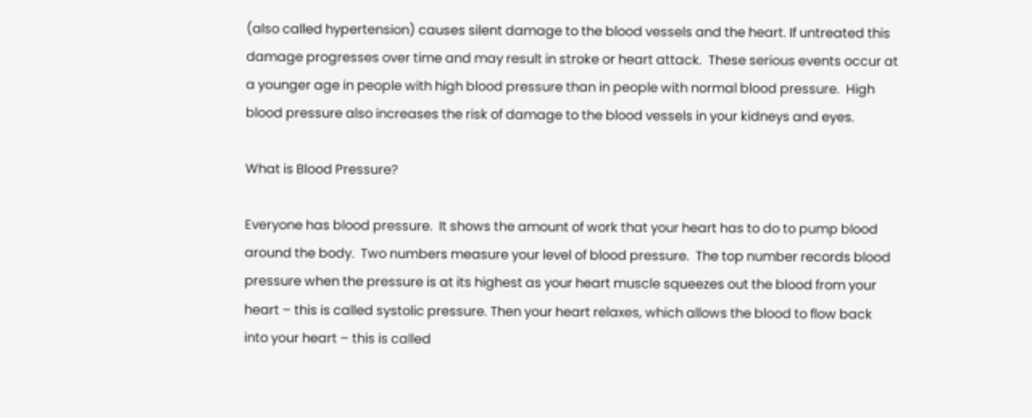(also called hypertension) causes silent damage to the blood vessels and the heart. If untreated this damage progresses over time and may result in stroke or heart attack.  These serious events occur at a younger age in people with high blood pressure than in people with normal blood pressure.  High blood pressure also increases the risk of damage to the blood vessels in your kidneys and eyes.

What is Blood Pressure?

Everyone has blood pressure.  It shows the amount of work that your heart has to do to pump blood around the body.  Two numbers measure your level of blood pressure.  The top number records blood pressure when the pressure is at its highest as your heart muscle squeezes out the blood from your heart – this is called systolic pressure. Then your heart relaxes, which allows the blood to flow back into your heart – this is called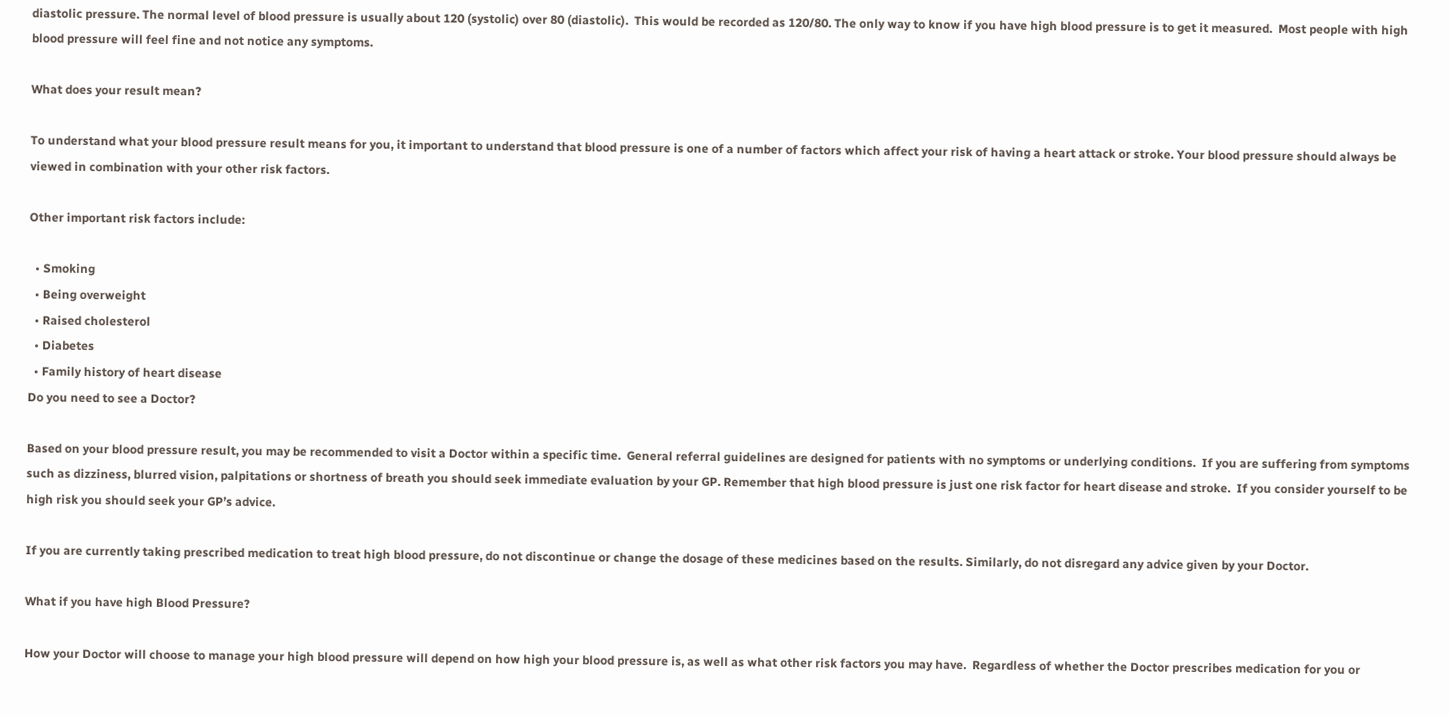diastolic pressure. The normal level of blood pressure is usually about 120 (systolic) over 80 (diastolic).  This would be recorded as 120/80. The only way to know if you have high blood pressure is to get it measured.  Most people with high blood pressure will feel fine and not notice any symptoms.

What does your result mean?

To understand what your blood pressure result means for you, it important to understand that blood pressure is one of a number of factors which affect your risk of having a heart attack or stroke. Your blood pressure should always be viewed in combination with your other risk factors.

Other important risk factors include:

  • Smoking
  • Being overweight
  • Raised cholesterol
  • Diabetes
  • Family history of heart disease
Do you need to see a Doctor?

Based on your blood pressure result, you may be recommended to visit a Doctor within a specific time.  General referral guidelines are designed for patients with no symptoms or underlying conditions.  If you are suffering from symptoms such as dizziness, blurred vision, palpitations or shortness of breath you should seek immediate evaluation by your GP. Remember that high blood pressure is just one risk factor for heart disease and stroke.  If you consider yourself to be high risk you should seek your GP’s advice.

If you are currently taking prescribed medication to treat high blood pressure, do not discontinue or change the dosage of these medicines based on the results. Similarly, do not disregard any advice given by your Doctor.

What if you have high Blood Pressure?

How your Doctor will choose to manage your high blood pressure will depend on how high your blood pressure is, as well as what other risk factors you may have.  Regardless of whether the Doctor prescribes medication for you or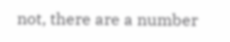not, there are a number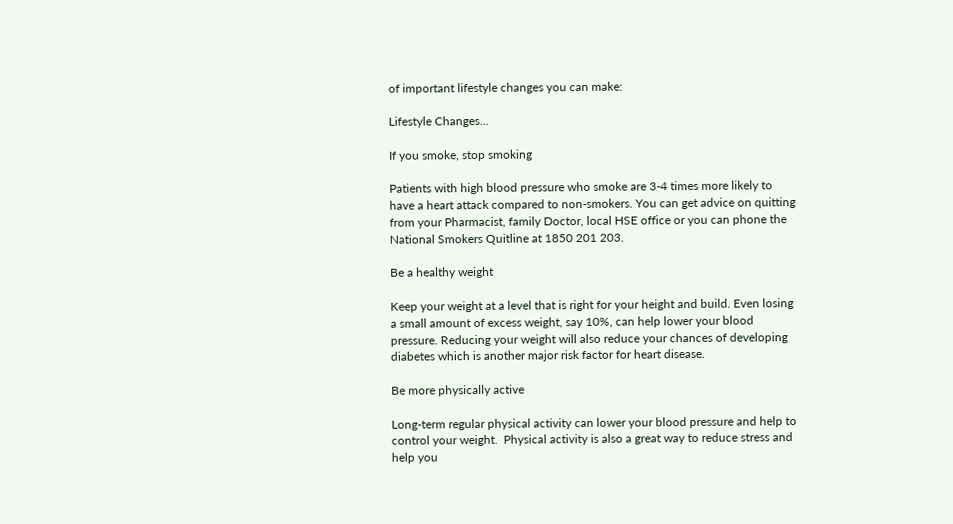of important lifestyle changes you can make:

Lifestyle Changes…

If you smoke, stop smoking

Patients with high blood pressure who smoke are 3-4 times more likely to have a heart attack compared to non-smokers. You can get advice on quitting from your Pharmacist, family Doctor, local HSE office or you can phone the National Smokers Quitline at 1850 201 203.

Be a healthy weight

Keep your weight at a level that is right for your height and build. Even losing a small amount of excess weight, say 10%, can help lower your blood pressure. Reducing your weight will also reduce your chances of developing diabetes which is another major risk factor for heart disease.

Be more physically active

Long-term regular physical activity can lower your blood pressure and help to control your weight.  Physical activity is also a great way to reduce stress and help you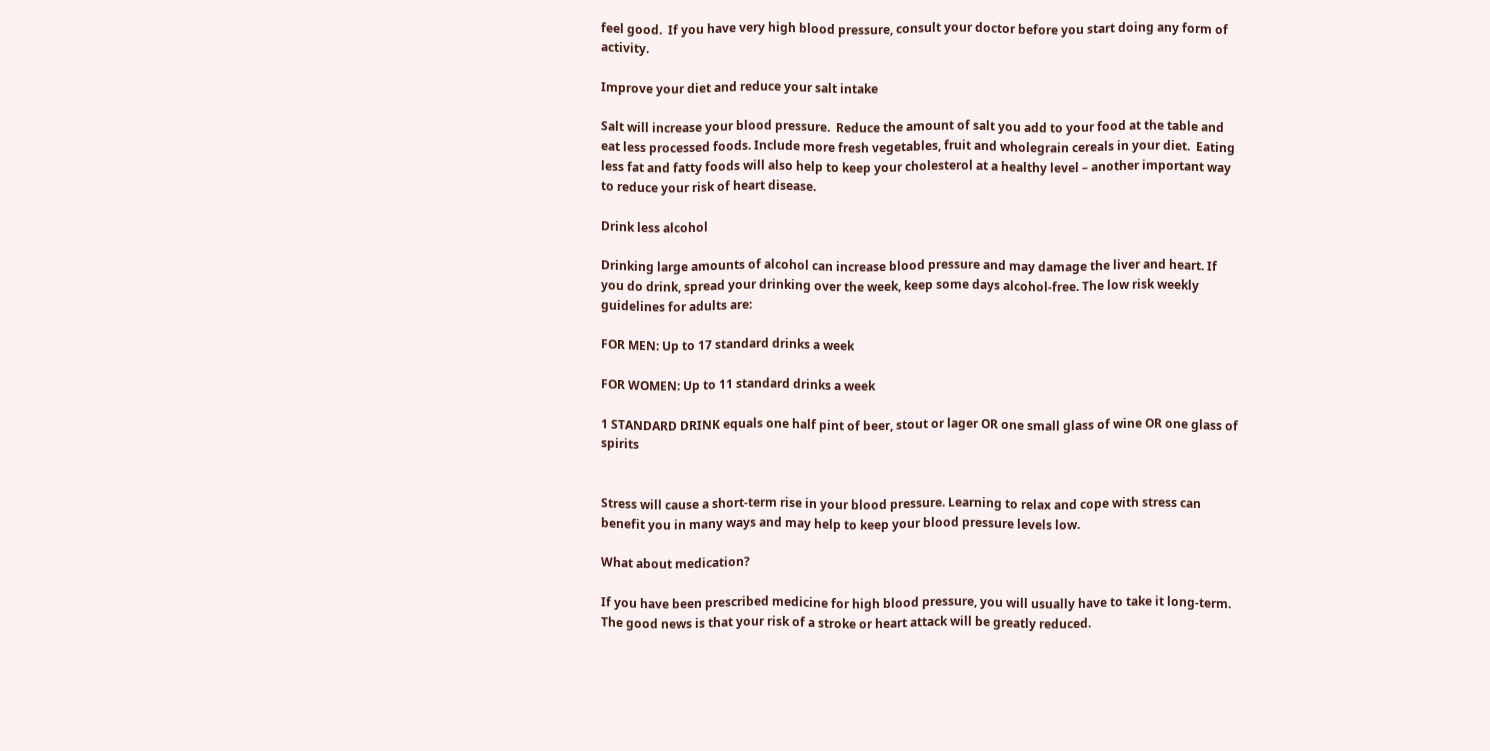feel good.  If you have very high blood pressure, consult your doctor before you start doing any form of activity.

Improve your diet and reduce your salt intake

Salt will increase your blood pressure.  Reduce the amount of salt you add to your food at the table and eat less processed foods. Include more fresh vegetables, fruit and wholegrain cereals in your diet.  Eating less fat and fatty foods will also help to keep your cholesterol at a healthy level – another important way to reduce your risk of heart disease.

Drink less alcohol

Drinking large amounts of alcohol can increase blood pressure and may damage the liver and heart. If you do drink, spread your drinking over the week, keep some days alcohol-free. The low risk weekly guidelines for adults are:

FOR MEN: Up to 17 standard drinks a week

FOR WOMEN: Up to 11 standard drinks a week

1 STANDARD DRINK equals one half pint of beer, stout or lager OR one small glass of wine OR one glass of spirits


Stress will cause a short-term rise in your blood pressure. Learning to relax and cope with stress can benefit you in many ways and may help to keep your blood pressure levels low.

What about medication?

If you have been prescribed medicine for high blood pressure, you will usually have to take it long-term. The good news is that your risk of a stroke or heart attack will be greatly reduced.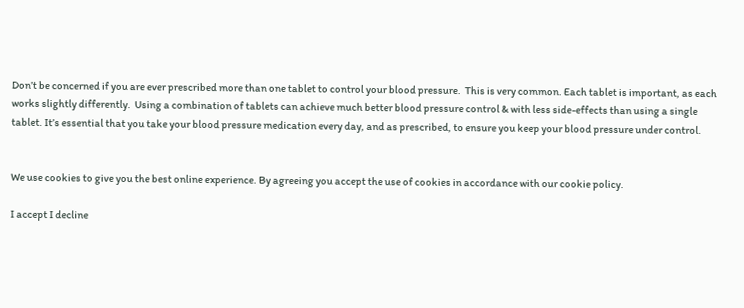Don’t be concerned if you are ever prescribed more than one tablet to control your blood pressure.  This is very common. Each tablet is important, as each works slightly differently.  Using a combination of tablets can achieve much better blood pressure control & with less side-effects than using a single tablet. It’s essential that you take your blood pressure medication every day, and as prescribed, to ensure you keep your blood pressure under control.


We use cookies to give you the best online experience. By agreeing you accept the use of cookies in accordance with our cookie policy.

I accept I decline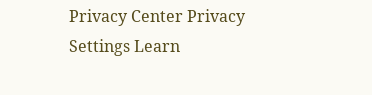Privacy Center Privacy Settings Learn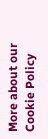More about our Cookie Policy